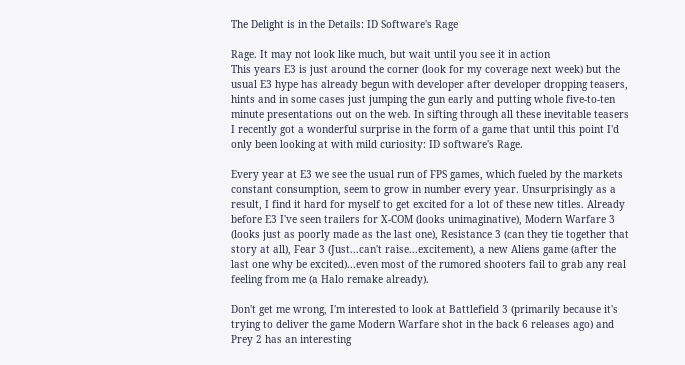The Delight is in the Details: ID Software's Rage

Rage. It may not look like much, but wait until you see it in action
This years E3 is just around the corner (look for my coverage next week) but the usual E3 hype has already begun with developer after developer dropping teasers, hints and in some cases just jumping the gun early and putting whole five-to-ten minute presentations out on the web. In sifting through all these inevitable teasers I recently got a wonderful surprise in the form of a game that until this point I'd only been looking at with mild curiosity: ID software's Rage.

Every year at E3 we see the usual run of FPS games, which fueled by the markets constant consumption, seem to grow in number every year. Unsurprisingly as a result, I find it hard for myself to get excited for a lot of these new titles. Already before E3 I've seen trailers for X-COM (looks unimaginative), Modern Warfare 3 (looks just as poorly made as the last one), Resistance 3 (can they tie together that story at all), Fear 3 (Just...can't raise...excitement), a new Aliens game (after the last one why be excited)...even most of the rumored shooters fail to grab any real feeling from me (a Halo remake already).

Don't get me wrong, I'm interested to look at Battlefield 3 (primarily because it's trying to deliver the game Modern Warfare shot in the back 6 releases ago) and Prey 2 has an interesting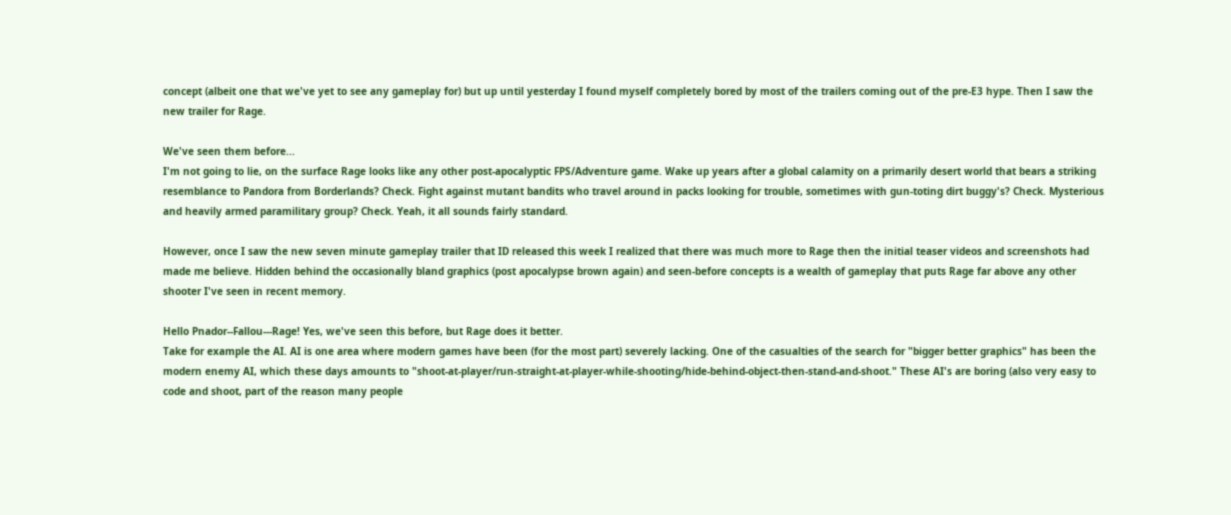concept (albeit one that we've yet to see any gameplay for) but up until yesterday I found myself completely bored by most of the trailers coming out of the pre-E3 hype. Then I saw the new trailer for Rage.

We've seen them before...
I'm not going to lie, on the surface Rage looks like any other post-apocalyptic FPS/Adventure game. Wake up years after a global calamity on a primarily desert world that bears a striking resemblance to Pandora from Borderlands? Check. Fight against mutant bandits who travel around in packs looking for trouble, sometimes with gun-toting dirt buggy's? Check. Mysterious and heavily armed paramilitary group? Check. Yeah, it all sounds fairly standard.

However, once I saw the new seven minute gameplay trailer that ID released this week I realized that there was much more to Rage then the initial teaser videos and screenshots had made me believe. Hidden behind the occasionally bland graphics (post apocalypse brown again) and seen-before concepts is a wealth of gameplay that puts Rage far above any other shooter I've seen in recent memory.

Hello Pnador--Fallou---Rage! Yes, we've seen this before, but Rage does it better.
Take for example the AI. AI is one area where modern games have been (for the most part) severely lacking. One of the casualties of the search for "bigger better graphics" has been the modern enemy AI, which these days amounts to "shoot-at-player/run-straight-at-player-while-shooting/hide-behind-object-then-stand-and-shoot." These AI's are boring (also very easy to code and shoot, part of the reason many people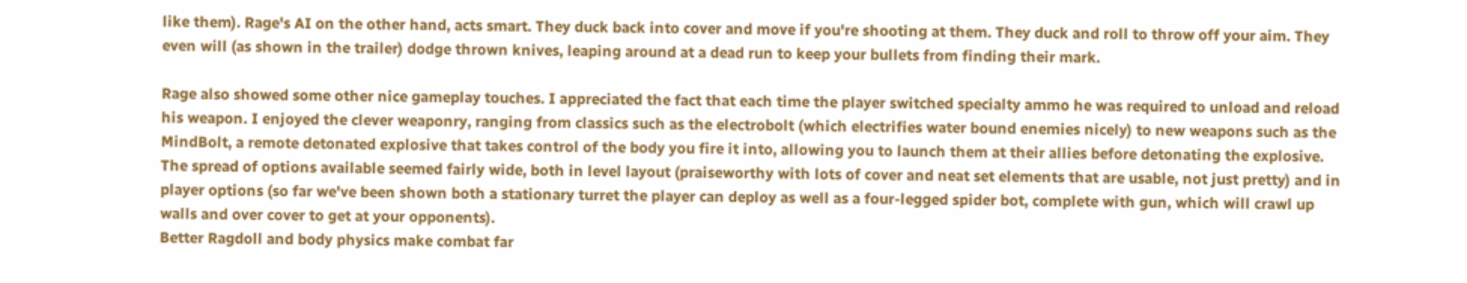like them). Rage's AI on the other hand, acts smart. They duck back into cover and move if you're shooting at them. They duck and roll to throw off your aim. They even will (as shown in the trailer) dodge thrown knives, leaping around at a dead run to keep your bullets from finding their mark.

Rage also showed some other nice gameplay touches. I appreciated the fact that each time the player switched specialty ammo he was required to unload and reload his weapon. I enjoyed the clever weaponry, ranging from classics such as the electrobolt (which electrifies water bound enemies nicely) to new weapons such as the MindBolt, a remote detonated explosive that takes control of the body you fire it into, allowing you to launch them at their allies before detonating the explosive. The spread of options available seemed fairly wide, both in level layout (praiseworthy with lots of cover and neat set elements that are usable, not just pretty) and in player options (so far we've been shown both a stationary turret the player can deploy as well as a four-legged spider bot, complete with gun, which will crawl up walls and over cover to get at your opponents).
Better Ragdoll and body physics make combat far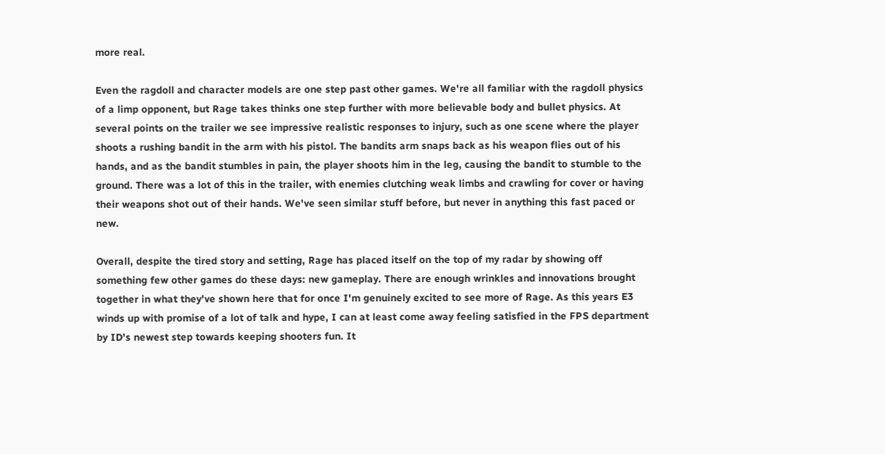more real.

Even the ragdoll and character models are one step past other games. We're all familiar with the ragdoll physics of a limp opponent, but Rage takes thinks one step further with more believable body and bullet physics. At several points on the trailer we see impressive realistic responses to injury, such as one scene where the player shoots a rushing bandit in the arm with his pistol. The bandits arm snaps back as his weapon flies out of his hands, and as the bandit stumbles in pain, the player shoots him in the leg, causing the bandit to stumble to the ground. There was a lot of this in the trailer, with enemies clutching weak limbs and crawling for cover or having their weapons shot out of their hands. We've seen similar stuff before, but never in anything this fast paced or new.

Overall, despite the tired story and setting, Rage has placed itself on the top of my radar by showing off something few other games do these days: new gameplay. There are enough wrinkles and innovations brought together in what they've shown here that for once I'm genuinely excited to see more of Rage. As this years E3 winds up with promise of a lot of talk and hype, I can at least come away feeling satisfied in the FPS department by ID's newest step towards keeping shooters fun. It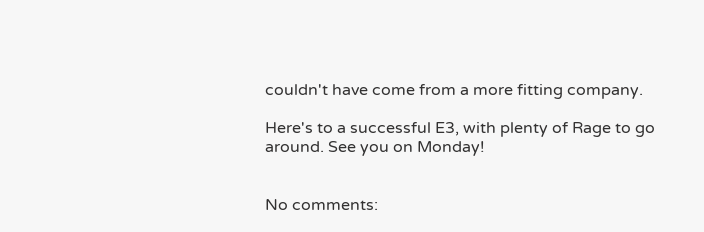couldn't have come from a more fitting company.

Here's to a successful E3, with plenty of Rage to go around. See you on Monday!


No comments: